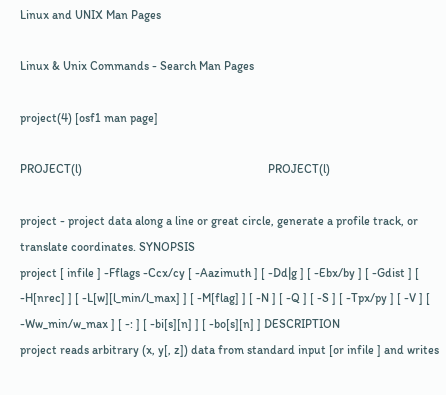Linux and UNIX Man Pages

Linux & Unix Commands - Search Man Pages

project(4) [osf1 man page]

PROJECT(l)                                                              PROJECT(l)

project - project data along a line or great circle, generate a profile track, or translate coordinates. SYNOPSIS
project [ infile ] -Fflags -Ccx/cy [ -Aazimuth ] [ -Dd|g ] [ -Ebx/by ] [ -Gdist ] [ -H[nrec] ] [ -L[w][l_min/l_max] ] [ -M[flag] ] [ -N ] [ -Q ] [ -S ] [ -Tpx/py ] [ -V ] [ -Ww_min/w_max ] [ -: ] [ -bi[s][n] ] [ -bo[s][n] ] DESCRIPTION
project reads arbitrary (x, y[, z]) data from standard input [or infile ] and writes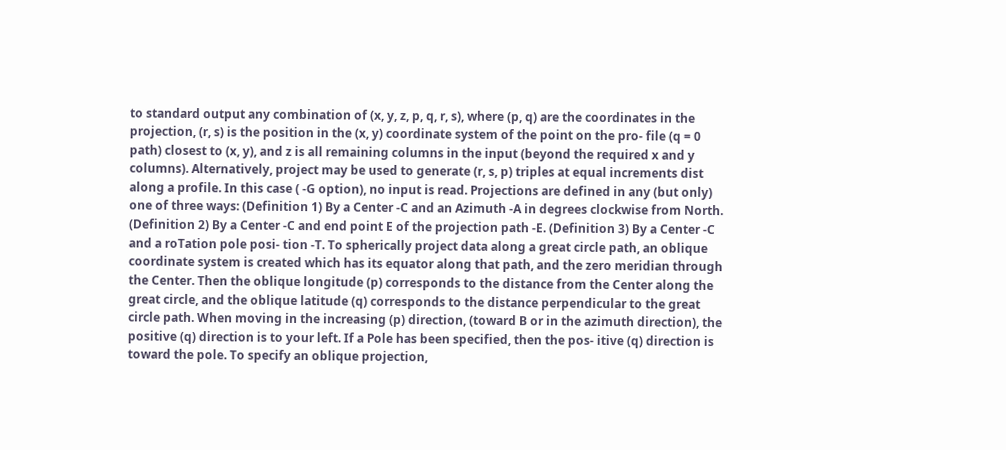to standard output any combination of (x, y, z, p, q, r, s), where (p, q) are the coordinates in the projection, (r, s) is the position in the (x, y) coordinate system of the point on the pro- file (q = 0 path) closest to (x, y), and z is all remaining columns in the input (beyond the required x and y columns). Alternatively, project may be used to generate (r, s, p) triples at equal increments dist along a profile. In this case ( -G option), no input is read. Projections are defined in any (but only) one of three ways: (Definition 1) By a Center -C and an Azimuth -A in degrees clockwise from North. (Definition 2) By a Center -C and end point E of the projection path -E. (Definition 3) By a Center -C and a roTation pole posi- tion -T. To spherically project data along a great circle path, an oblique coordinate system is created which has its equator along that path, and the zero meridian through the Center. Then the oblique longitude (p) corresponds to the distance from the Center along the great circle, and the oblique latitude (q) corresponds to the distance perpendicular to the great circle path. When moving in the increasing (p) direction, (toward B or in the azimuth direction), the positive (q) direction is to your left. If a Pole has been specified, then the pos- itive (q) direction is toward the pole. To specify an oblique projection,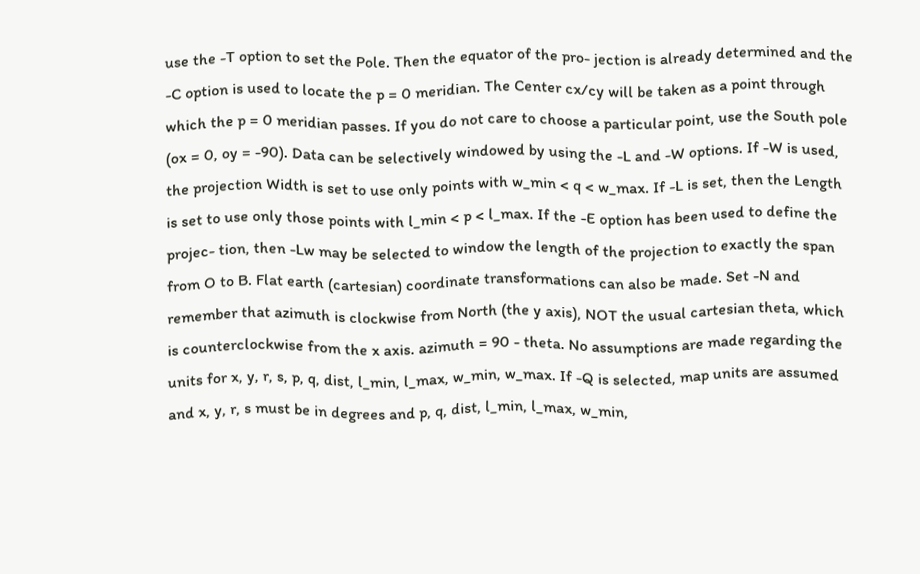use the -T option to set the Pole. Then the equator of the pro- jection is already determined and the -C option is used to locate the p = 0 meridian. The Center cx/cy will be taken as a point through which the p = 0 meridian passes. If you do not care to choose a particular point, use the South pole (ox = 0, oy = -90). Data can be selectively windowed by using the -L and -W options. If -W is used, the projection Width is set to use only points with w_min < q < w_max. If -L is set, then the Length is set to use only those points with l_min < p < l_max. If the -E option has been used to define the projec- tion, then -Lw may be selected to window the length of the projection to exactly the span from O to B. Flat earth (cartesian) coordinate transformations can also be made. Set -N and remember that azimuth is clockwise from North (the y axis), NOT the usual cartesian theta, which is counterclockwise from the x axis. azimuth = 90 - theta. No assumptions are made regarding the units for x, y, r, s, p, q, dist, l_min, l_max, w_min, w_max. If -Q is selected, map units are assumed and x, y, r, s must be in degrees and p, q, dist, l_min, l_max, w_min,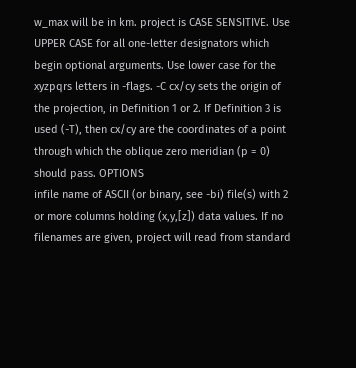w_max will be in km. project is CASE SENSITIVE. Use UPPER CASE for all one-letter designators which begin optional arguments. Use lower case for the xyzpqrs letters in -flags. -C cx/cy sets the origin of the projection, in Definition 1 or 2. If Definition 3 is used (-T), then cx/cy are the coordinates of a point through which the oblique zero meridian (p = 0) should pass. OPTIONS
infile name of ASCII (or binary, see -bi) file(s) with 2 or more columns holding (x,y,[z]) data values. If no filenames are given, project will read from standard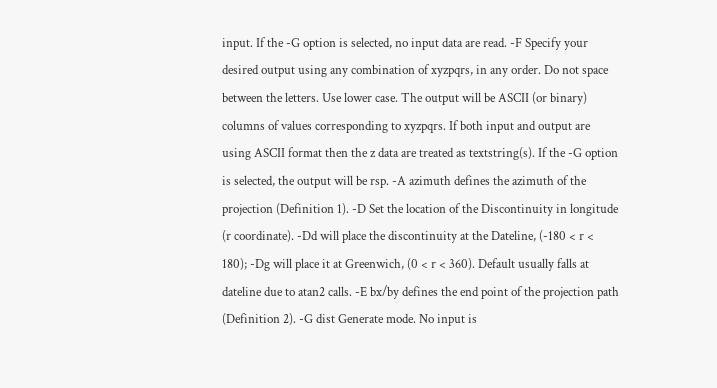input. If the -G option is selected, no input data are read. -F Specify your desired output using any combination of xyzpqrs, in any order. Do not space between the letters. Use lower case. The output will be ASCII (or binary) columns of values corresponding to xyzpqrs. If both input and output are using ASCII format then the z data are treated as textstring(s). If the -G option is selected, the output will be rsp. -A azimuth defines the azimuth of the projection (Definition 1). -D Set the location of the Discontinuity in longitude (r coordinate). -Dd will place the discontinuity at the Dateline, (-180 < r < 180); -Dg will place it at Greenwich, (0 < r < 360). Default usually falls at dateline due to atan2 calls. -E bx/by defines the end point of the projection path (Definition 2). -G dist Generate mode. No input is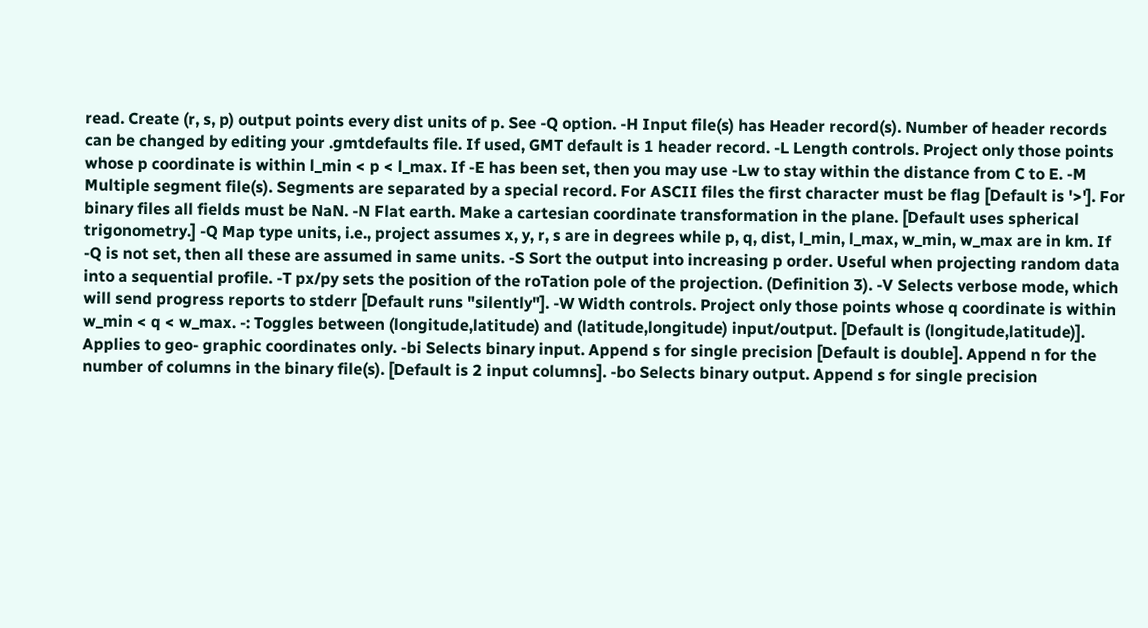read. Create (r, s, p) output points every dist units of p. See -Q option. -H Input file(s) has Header record(s). Number of header records can be changed by editing your .gmtdefaults file. If used, GMT default is 1 header record. -L Length controls. Project only those points whose p coordinate is within l_min < p < l_max. If -E has been set, then you may use -Lw to stay within the distance from C to E. -M Multiple segment file(s). Segments are separated by a special record. For ASCII files the first character must be flag [Default is '>']. For binary files all fields must be NaN. -N Flat earth. Make a cartesian coordinate transformation in the plane. [Default uses spherical trigonometry.] -Q Map type units, i.e., project assumes x, y, r, s are in degrees while p, q, dist, l_min, l_max, w_min, w_max are in km. If -Q is not set, then all these are assumed in same units. -S Sort the output into increasing p order. Useful when projecting random data into a sequential profile. -T px/py sets the position of the roTation pole of the projection. (Definition 3). -V Selects verbose mode, which will send progress reports to stderr [Default runs "silently"]. -W Width controls. Project only those points whose q coordinate is within w_min < q < w_max. -: Toggles between (longitude,latitude) and (latitude,longitude) input/output. [Default is (longitude,latitude)]. Applies to geo- graphic coordinates only. -bi Selects binary input. Append s for single precision [Default is double]. Append n for the number of columns in the binary file(s). [Default is 2 input columns]. -bo Selects binary output. Append s for single precision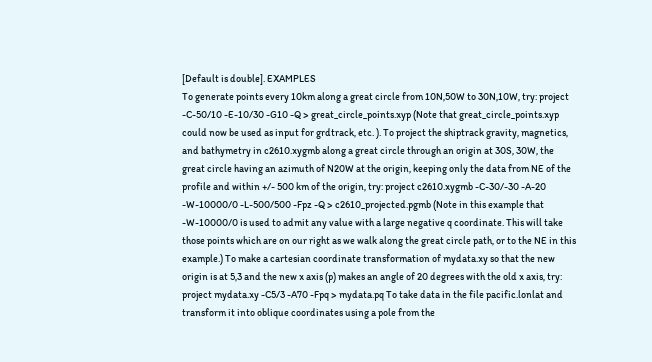[Default is double]. EXAMPLES
To generate points every 10km along a great circle from 10N,50W to 30N,10W, try: project -C-50/10 -E-10/30 -G10 -Q > great_circle_points.xyp (Note that great_circle_points.xyp could now be used as input for grdtrack, etc. ). To project the shiptrack gravity, magnetics, and bathymetry in c2610.xygmb along a great circle through an origin at 30S, 30W, the great circle having an azimuth of N20W at the origin, keeping only the data from NE of the profile and within +/- 500 km of the origin, try: project c2610.xygmb -C-30/-30 -A-20 -W-10000/0 -L-500/500 -Fpz -Q > c2610_projected.pgmb (Note in this example that -W-10000/0 is used to admit any value with a large negative q coordinate. This will take those points which are on our right as we walk along the great circle path, or to the NE in this example.) To make a cartesian coordinate transformation of mydata.xy so that the new origin is at 5,3 and the new x axis (p) makes an angle of 20 degrees with the old x axis, try: project mydata.xy -C5/3 -A70 -Fpq > mydata.pq To take data in the file pacific.lonlat and transform it into oblique coordinates using a pole from the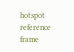hotspot reference frame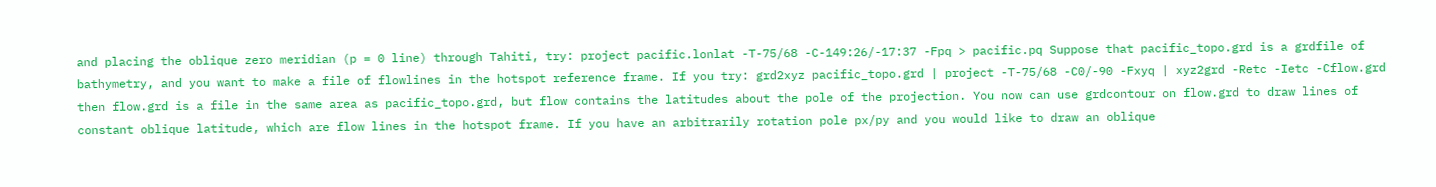and placing the oblique zero meridian (p = 0 line) through Tahiti, try: project pacific.lonlat -T-75/68 -C-149:26/-17:37 -Fpq > pacific.pq Suppose that pacific_topo.grd is a grdfile of bathymetry, and you want to make a file of flowlines in the hotspot reference frame. If you try: grd2xyz pacific_topo.grd | project -T-75/68 -C0/-90 -Fxyq | xyz2grd -Retc -Ietc -Cflow.grd then flow.grd is a file in the same area as pacific_topo.grd, but flow contains the latitudes about the pole of the projection. You now can use grdcontour on flow.grd to draw lines of constant oblique latitude, which are flow lines in the hotspot frame. If you have an arbitrarily rotation pole px/py and you would like to draw an oblique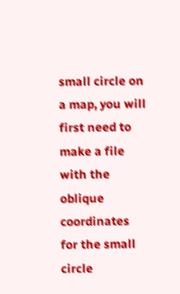small circle on a map, you will first need to make a file with the oblique coordinates for the small circle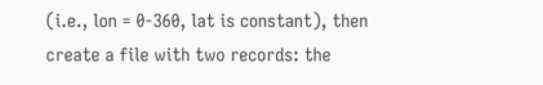(i.e., lon = 0-360, lat is constant), then create a file with two records: the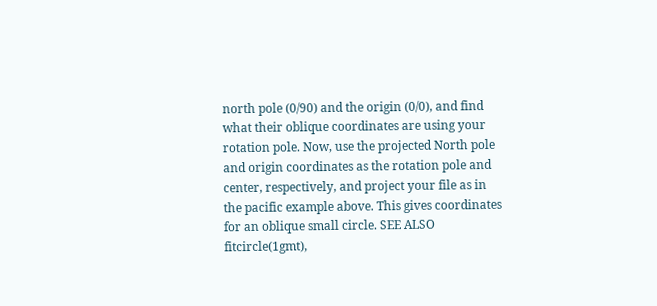north pole (0/90) and the origin (0/0), and find what their oblique coordinates are using your rotation pole. Now, use the projected North pole and origin coordinates as the rotation pole and center, respectively, and project your file as in the pacific example above. This gives coordinates for an oblique small circle. SEE ALSO
fitcircle(1gmt),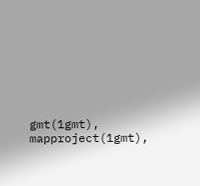gmt(1gmt), mapproject(1gmt),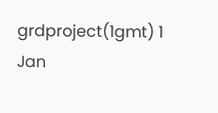grdproject(1gmt) 1 Jan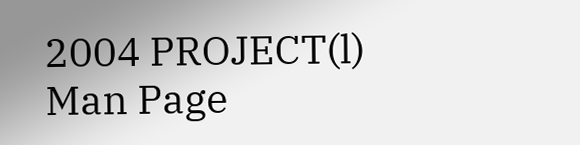2004 PROJECT(l)
Man Page